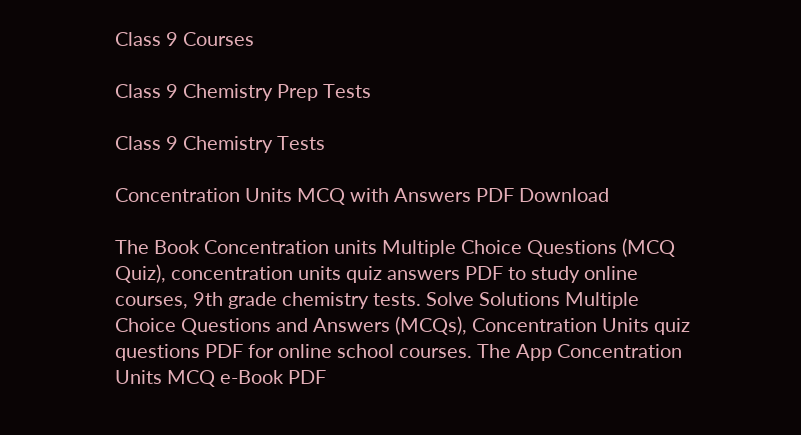Class 9 Courses

Class 9 Chemistry Prep Tests

Class 9 Chemistry Tests

Concentration Units MCQ with Answers PDF Download

The Book Concentration units Multiple Choice Questions (MCQ Quiz), concentration units quiz answers PDF to study online courses, 9th grade chemistry tests. Solve Solutions Multiple Choice Questions and Answers (MCQs), Concentration Units quiz questions PDF for online school courses. The App Concentration Units MCQ e-Book PDF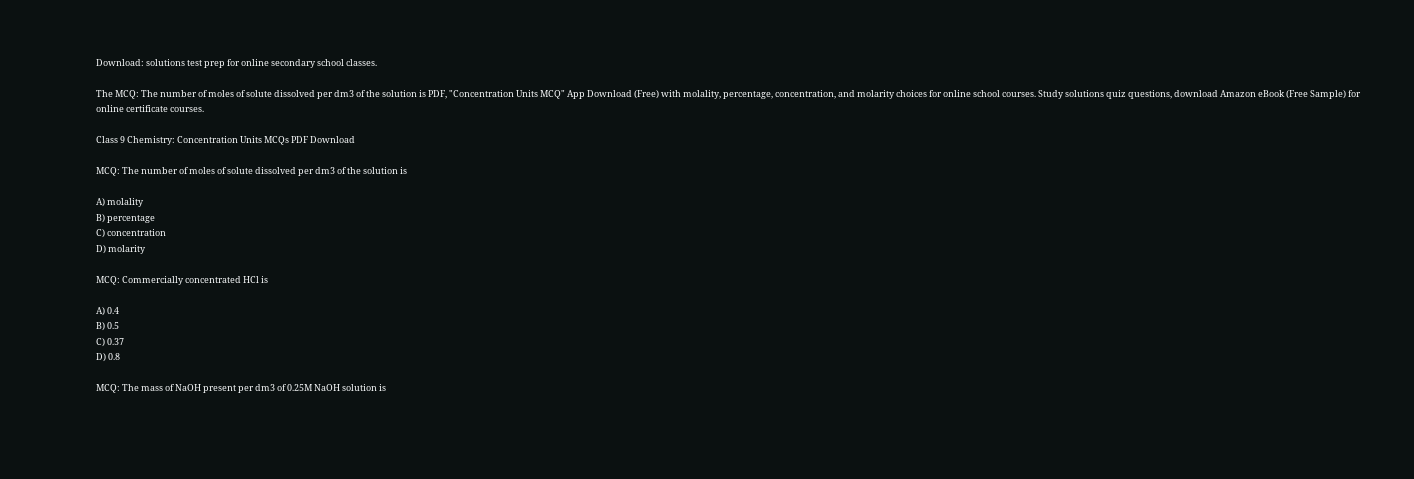Download: solutions test prep for online secondary school classes.

The MCQ: The number of moles of solute dissolved per dm3 of the solution is PDF, "Concentration Units MCQ" App Download (Free) with molality, percentage, concentration, and molarity choices for online school courses. Study solutions quiz questions, download Amazon eBook (Free Sample) for online certificate courses.

Class 9 Chemistry: Concentration Units MCQs PDF Download

MCQ: The number of moles of solute dissolved per dm3 of the solution is

A) molality
B) percentage
C) concentration
D) molarity

MCQ: Commercially concentrated HCl is

A) 0.4
B) 0.5
C) 0.37
D) 0.8

MCQ: The mass of NaOH present per dm3 of 0.25M NaOH solution is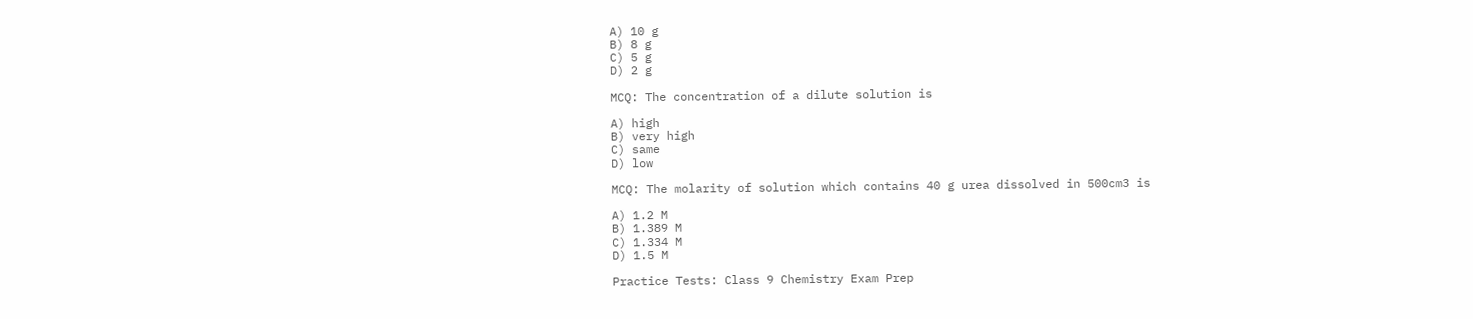A) 10 g
B) 8 g
C) 5 g
D) 2 g

MCQ: The concentration of a dilute solution is

A) high
B) very high
C) same
D) low

MCQ: The molarity of solution which contains 40 g urea dissolved in 500cm3 is

A) 1.2 M
B) 1.389 M
C) 1.334 M
D) 1.5 M

Practice Tests: Class 9 Chemistry Exam Prep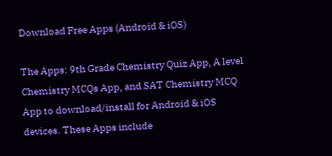Download Free Apps (Android & iOS)

The Apps: 9th Grade Chemistry Quiz App, A level Chemistry MCQs App, and SAT Chemistry MCQ App to download/install for Android & iOS devices. These Apps include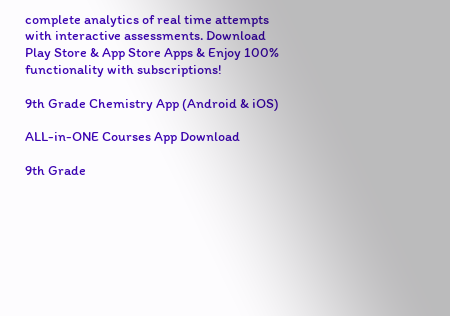complete analytics of real time attempts with interactive assessments. Download Play Store & App Store Apps & Enjoy 100% functionality with subscriptions!

9th Grade Chemistry App (Android & iOS)

ALL-in-ONE Courses App Download

9th Grade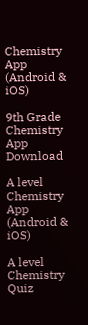Chemistry App (Android & iOS)

9th Grade Chemistry App Download

A level Chemistry App (Android & iOS)

A level Chemistry Quiz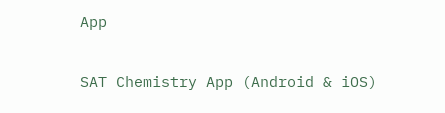App

SAT Chemistry App (Android & iOS)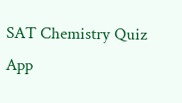SAT Chemistry Quiz App